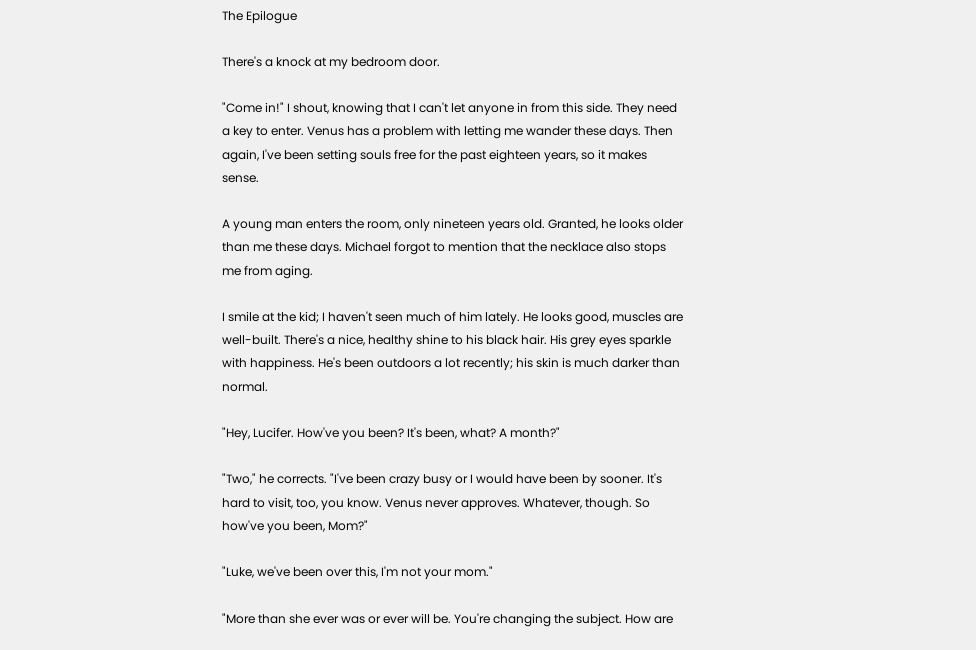The Epilogue

There's a knock at my bedroom door.

"Come in!" I shout, knowing that I can't let anyone in from this side. They need a key to enter. Venus has a problem with letting me wander these days. Then again, I've been setting souls free for the past eighteen years, so it makes sense.

A young man enters the room, only nineteen years old. Granted, he looks older than me these days. Michael forgot to mention that the necklace also stops me from aging.

I smile at the kid; I haven't seen much of him lately. He looks good, muscles are well-built. There's a nice, healthy shine to his black hair. His grey eyes sparkle with happiness. He's been outdoors a lot recently; his skin is much darker than normal.

"Hey, Lucifer. How've you been? It's been, what? A month?"

"Two," he corrects. "I've been crazy busy or I would have been by sooner. It's hard to visit, too, you know. Venus never approves. Whatever, though. So how've you been, Mom?"

"Luke, we've been over this, I'm not your mom."

"More than she ever was or ever will be. You're changing the subject. How are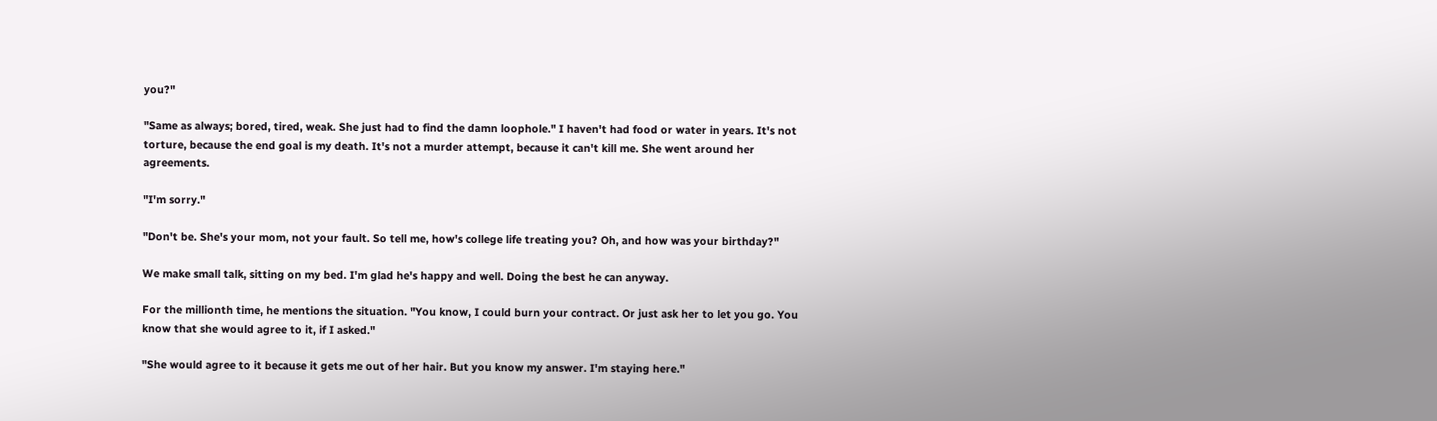you?"

"Same as always; bored, tired, weak. She just had to find the damn loophole." I haven't had food or water in years. It's not torture, because the end goal is my death. It's not a murder attempt, because it can't kill me. She went around her agreements.

"I'm sorry."

"Don't be. She's your mom, not your fault. So tell me, how's college life treating you? Oh, and how was your birthday?"

We make small talk, sitting on my bed. I'm glad he's happy and well. Doing the best he can anyway.

For the millionth time, he mentions the situation. "You know, I could burn your contract. Or just ask her to let you go. You know that she would agree to it, if I asked."

"She would agree to it because it gets me out of her hair. But you know my answer. I'm staying here."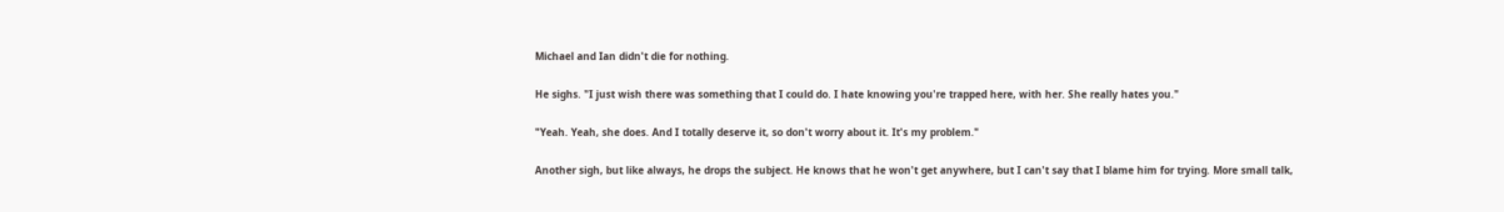Michael and Ian didn't die for nothing.

He sighs. "I just wish there was something that I could do. I hate knowing you're trapped here, with her. She really hates you."

"Yeah. Yeah, she does. And I totally deserve it, so don't worry about it. It's my problem."

Another sigh, but like always, he drops the subject. He knows that he won't get anywhere, but I can't say that I blame him for trying. More small talk,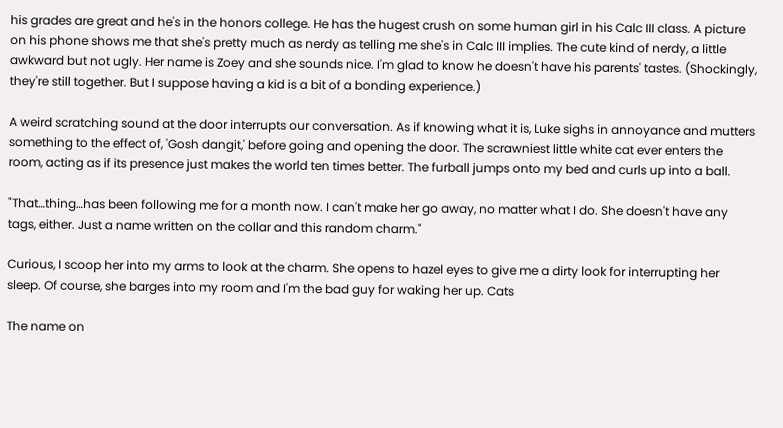his grades are great and he's in the honors college. He has the hugest crush on some human girl in his Calc III class. A picture on his phone shows me that she's pretty much as nerdy as telling me she's in Calc III implies. The cute kind of nerdy, a little awkward but not ugly. Her name is Zoey and she sounds nice. I'm glad to know he doesn't have his parents' tastes. (Shockingly, they're still together. But I suppose having a kid is a bit of a bonding experience.)

A weird scratching sound at the door interrupts our conversation. As if knowing what it is, Luke sighs in annoyance and mutters something to the effect of, 'Gosh dangit,' before going and opening the door. The scrawniest little white cat ever enters the room, acting as if its presence just makes the world ten times better. The furball jumps onto my bed and curls up into a ball.

"That…thing…has been following me for a month now. I can't make her go away, no matter what I do. She doesn't have any tags, either. Just a name written on the collar and this random charm."

Curious, I scoop her into my arms to look at the charm. She opens to hazel eyes to give me a dirty look for interrupting her sleep. Of course, she barges into my room and I'm the bad guy for waking her up. Cats

The name on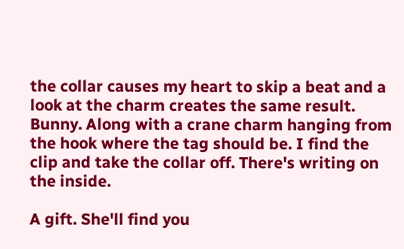the collar causes my heart to skip a beat and a look at the charm creates the same result. Bunny. Along with a crane charm hanging from the hook where the tag should be. I find the clip and take the collar off. There's writing on the inside.

A gift. She'll find you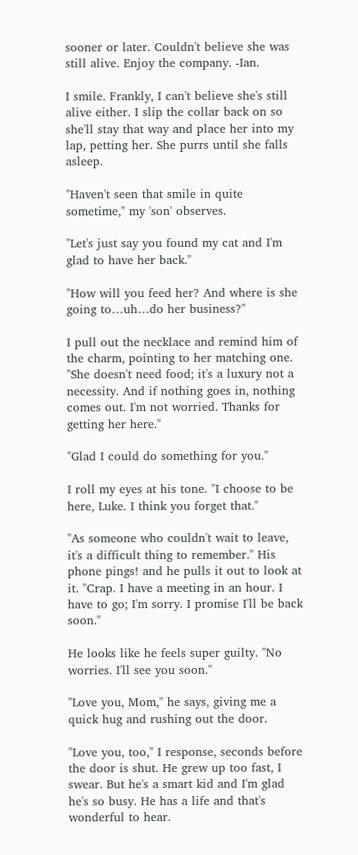sooner or later. Couldn't believe she was still alive. Enjoy the company. -Ian.

I smile. Frankly, I can't believe she's still alive either. I slip the collar back on so she'll stay that way and place her into my lap, petting her. She purrs until she falls asleep.

"Haven't seen that smile in quite sometime," my 'son' observes.

"Let's just say you found my cat and I'm glad to have her back."

"How will you feed her? And where is she going to…uh…do her business?"

I pull out the necklace and remind him of the charm, pointing to her matching one. "She doesn't need food; it's a luxury not a necessity. And if nothing goes in, nothing comes out. I'm not worried. Thanks for getting her here."

"Glad I could do something for you."

I roll my eyes at his tone. "I choose to be here, Luke. I think you forget that."

"As someone who couldn't wait to leave, it's a difficult thing to remember." His phone pings! and he pulls it out to look at it. "Crap. I have a meeting in an hour. I have to go; I'm sorry. I promise I'll be back soon."

He looks like he feels super guilty. "No worries. I'll see you soon."

"Love you, Mom," he says, giving me a quick hug and rushing out the door.

"Love you, too," I response, seconds before the door is shut. He grew up too fast, I swear. But he's a smart kid and I'm glad he's so busy. He has a life and that's wonderful to hear.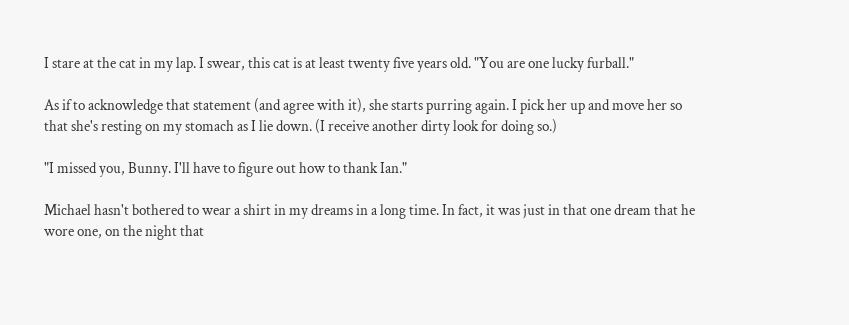I stare at the cat in my lap. I swear, this cat is at least twenty five years old. "You are one lucky furball."

As if to acknowledge that statement (and agree with it), she starts purring again. I pick her up and move her so that she's resting on my stomach as I lie down. (I receive another dirty look for doing so.)

"I missed you, Bunny. I'll have to figure out how to thank Ian."

Michael hasn't bothered to wear a shirt in my dreams in a long time. In fact, it was just in that one dream that he wore one, on the night that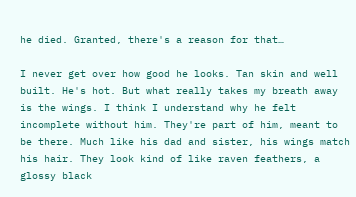he died. Granted, there's a reason for that…

I never get over how good he looks. Tan skin and well built. He's hot. But what really takes my breath away is the wings. I think I understand why he felt incomplete without him. They're part of him, meant to be there. Much like his dad and sister, his wings match his hair. They look kind of like raven feathers, a glossy black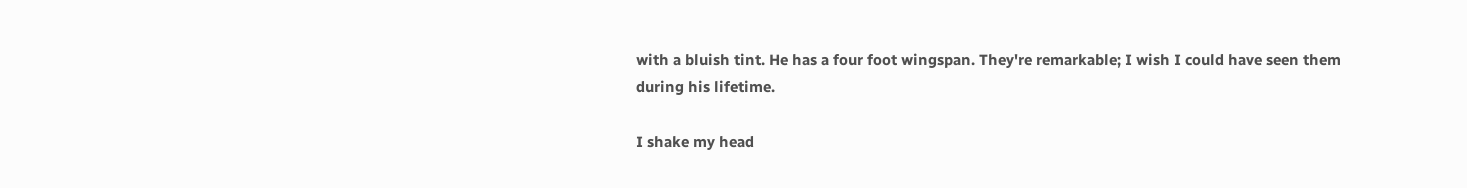with a bluish tint. He has a four foot wingspan. They're remarkable; I wish I could have seen them during his lifetime.

I shake my head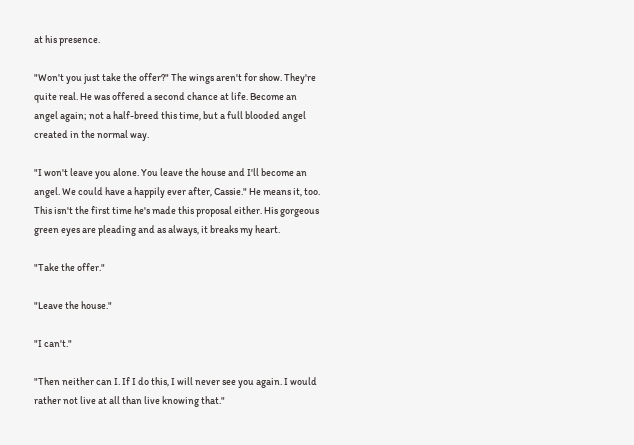at his presence.

"Won't you just take the offer?" The wings aren't for show. They're quite real. He was offered a second chance at life. Become an angel again; not a half-breed this time, but a full blooded angel created in the normal way.

"I won't leave you alone. You leave the house and I'll become an angel. We could have a happily ever after, Cassie." He means it, too. This isn't the first time he's made this proposal either. His gorgeous green eyes are pleading and as always, it breaks my heart.

"Take the offer."

"Leave the house."

"I can't."

"Then neither can I. If I do this, I will never see you again. I would rather not live at all than live knowing that."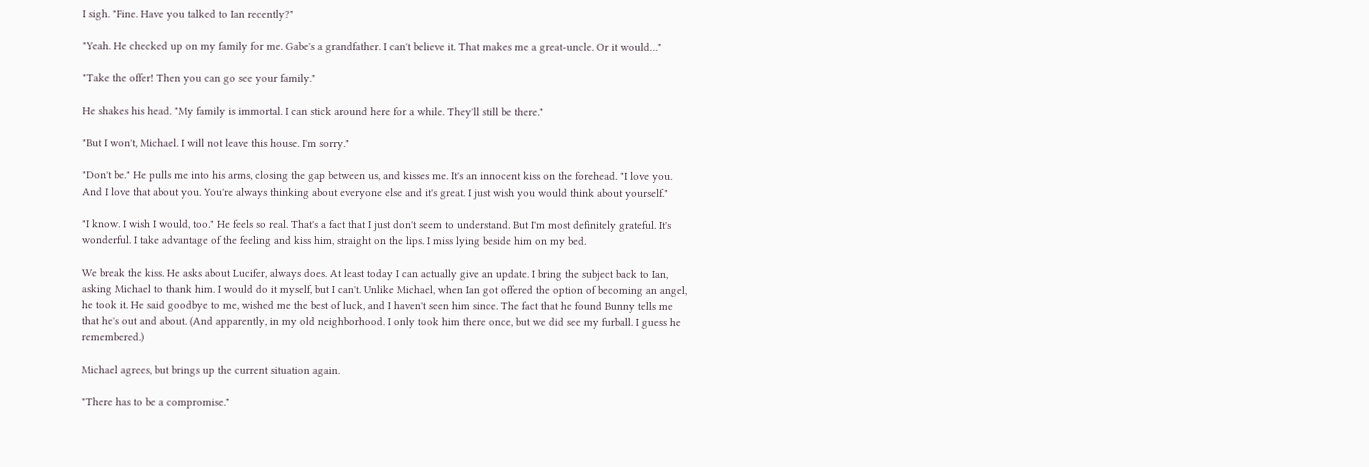I sigh. "Fine. Have you talked to Ian recently?"

"Yeah. He checked up on my family for me. Gabe's a grandfather. I can't believe it. That makes me a great-uncle. Or it would…"

"Take the offer! Then you can go see your family."

He shakes his head. "My family is immortal. I can stick around here for a while. They'll still be there."

"But I won't, Michael. I will not leave this house. I'm sorry."

"Don't be." He pulls me into his arms, closing the gap between us, and kisses me. It's an innocent kiss on the forehead. "I love you. And I love that about you. You're always thinking about everyone else and it's great. I just wish you would think about yourself."

"I know. I wish I would, too." He feels so real. That's a fact that I just don't seem to understand. But I'm most definitely grateful. It's wonderful. I take advantage of the feeling and kiss him, straight on the lips. I miss lying beside him on my bed.

We break the kiss. He asks about Lucifer, always does. At least today I can actually give an update. I bring the subject back to Ian, asking Michael to thank him. I would do it myself, but I can't. Unlike Michael, when Ian got offered the option of becoming an angel, he took it. He said goodbye to me, wished me the best of luck, and I haven't seen him since. The fact that he found Bunny tells me that he's out and about. (And apparently, in my old neighborhood. I only took him there once, but we did see my furball. I guess he remembered.)

Michael agrees, but brings up the current situation again.

"There has to be a compromise."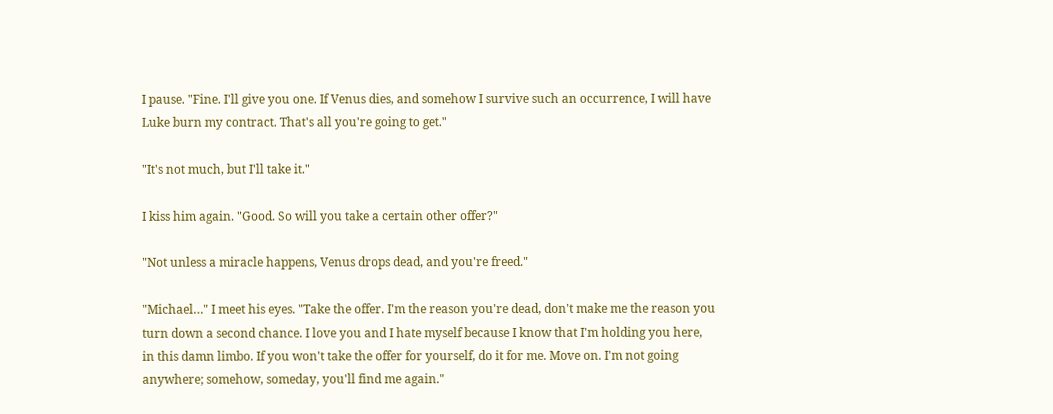I pause. "Fine. I'll give you one. If Venus dies, and somehow I survive such an occurrence, I will have Luke burn my contract. That's all you're going to get."

"It's not much, but I'll take it."

I kiss him again. "Good. So will you take a certain other offer?"

"Not unless a miracle happens, Venus drops dead, and you're freed."

"Michael…" I meet his eyes. "Take the offer. I'm the reason you're dead, don't make me the reason you turn down a second chance. I love you and I hate myself because I know that I'm holding you here, in this damn limbo. If you won't take the offer for yourself, do it for me. Move on. I'm not going anywhere; somehow, someday, you'll find me again."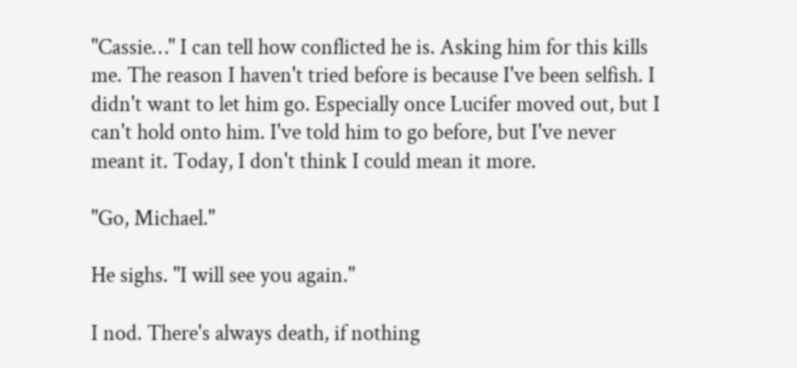"Cassie…" I can tell how conflicted he is. Asking him for this kills me. The reason I haven't tried before is because I've been selfish. I didn't want to let him go. Especially once Lucifer moved out, but I can't hold onto him. I've told him to go before, but I've never meant it. Today, I don't think I could mean it more.

"Go, Michael."

He sighs. "I will see you again."

I nod. There's always death, if nothing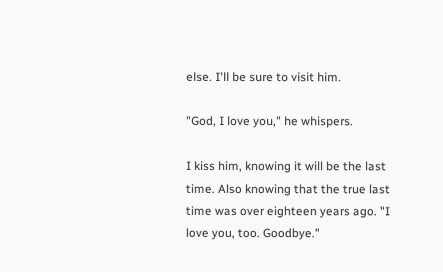else. I'll be sure to visit him.

"God, I love you," he whispers.

I kiss him, knowing it will be the last time. Also knowing that the true last time was over eighteen years ago. "I love you, too. Goodbye."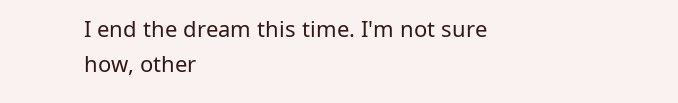I end the dream this time. I'm not sure how, other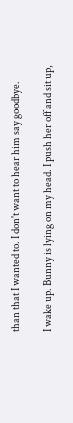than that I wanted to. I don't want to hear him say goodbye.

I wake up. Bunny is lying on my head. I push her off and sit up,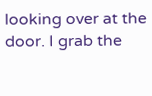looking over at the door. I grab the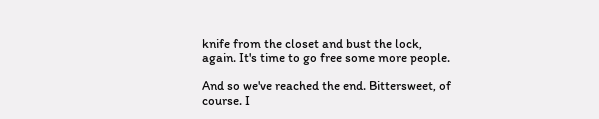knife from the closet and bust the lock, again. It's time to go free some more people.

And so we've reached the end. Bittersweet, of course. I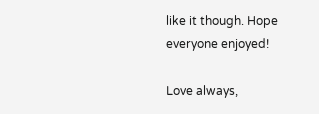like it though. Hope everyone enjoyed!

Love always,